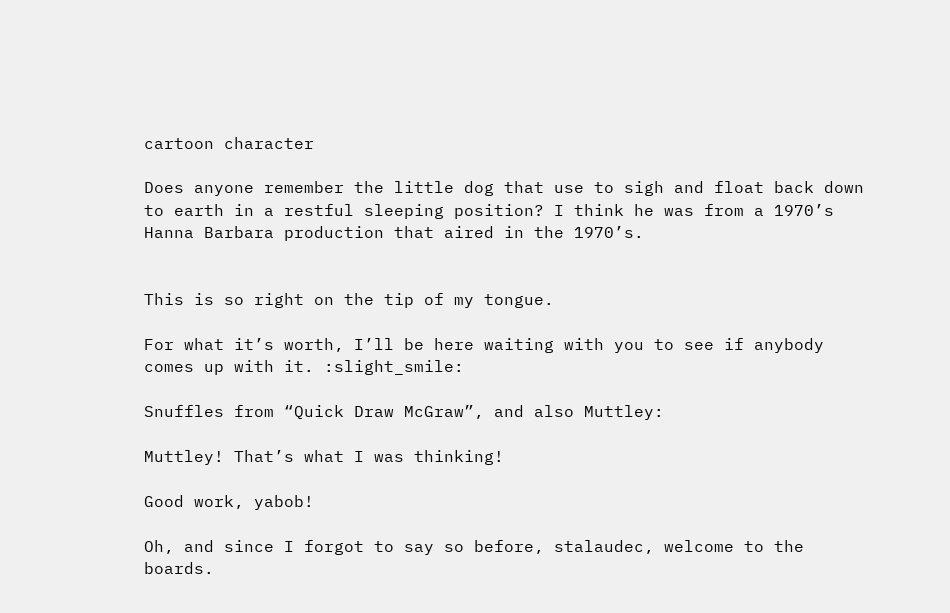cartoon character

Does anyone remember the little dog that use to sigh and float back down to earth in a restful sleeping position? I think he was from a 1970’s Hanna Barbara production that aired in the 1970’s.


This is so right on the tip of my tongue.

For what it’s worth, I’ll be here waiting with you to see if anybody comes up with it. :slight_smile:

Snuffles from “Quick Draw McGraw”, and also Muttley:

Muttley! That’s what I was thinking!

Good work, yabob!

Oh, and since I forgot to say so before, stalaudec, welcome to the boards.